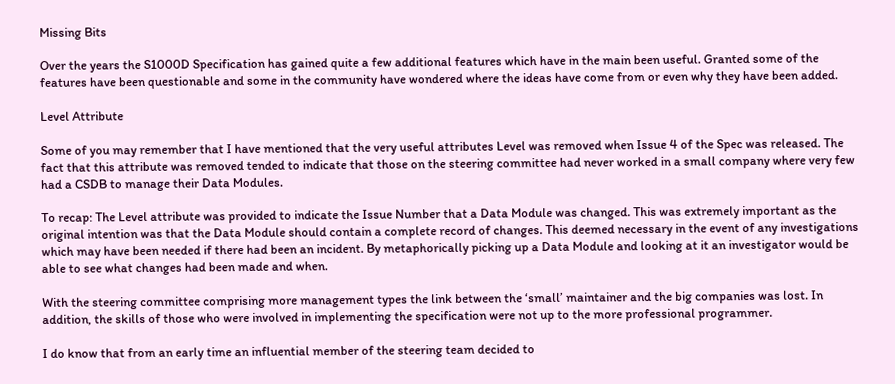Missing Bits

Over the years the S1000D Specification has gained quite a few additional features which have in the main been useful. Granted some of the features have been questionable and some in the community have wondered where the ideas have come from or even why they have been added.

Level Attribute

Some of you may remember that I have mentioned that the very useful attributes Level was removed when Issue 4 of the Spec was released. The fact that this attribute was removed tended to indicate that those on the steering committee had never worked in a small company where very few had a CSDB to manage their Data Modules.

To recap: The Level attribute was provided to indicate the Issue Number that a Data Module was changed. This was extremely important as the original intention was that the Data Module should contain a complete record of changes. This deemed necessary in the event of any investigations which may have been needed if there had been an incident. By metaphorically picking up a Data Module and looking at it an investigator would be able to see what changes had been made and when.

With the steering committee comprising more management types the link between the ‘small’ maintainer and the big companies was lost. In addition, the skills of those who were involved in implementing the specification were not up to the more professional programmer.

I do know that from an early time an influential member of the steering team decided to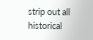strip out all historical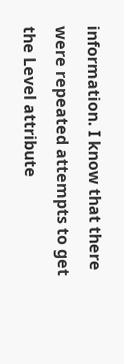information. I know that there were repeated attempts to get the Level attribute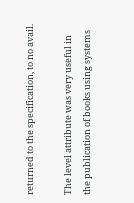returned to the specification, to no avail.

The level attribute was very useful in the publication of books using systems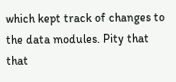which kept track of changes to the data modules. Pity that that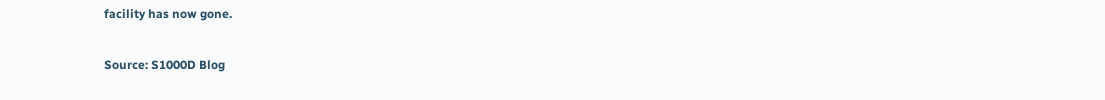facility has now gone.

Source: S1000D Blog